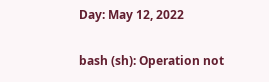Day: May 12, 2022

bash (sh): Operation not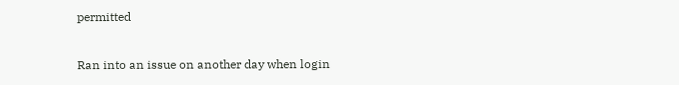permitted

Ran into an issue on another day when login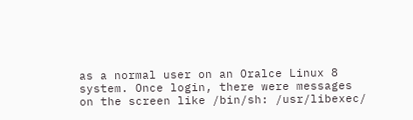as a normal user on an Oralce Linux 8 system. Once login, there were messages on the screen like /bin/sh: /usr/libexec/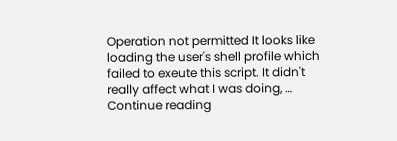Operation not permitted It looks like loading the user's shell profile which failed to exeute this script. It didn't really affect what I was doing, … Continue reading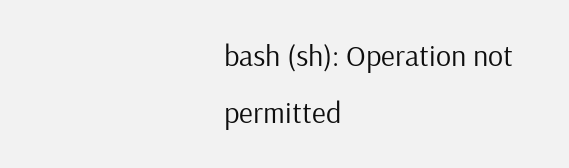bash (sh): Operation not permitted